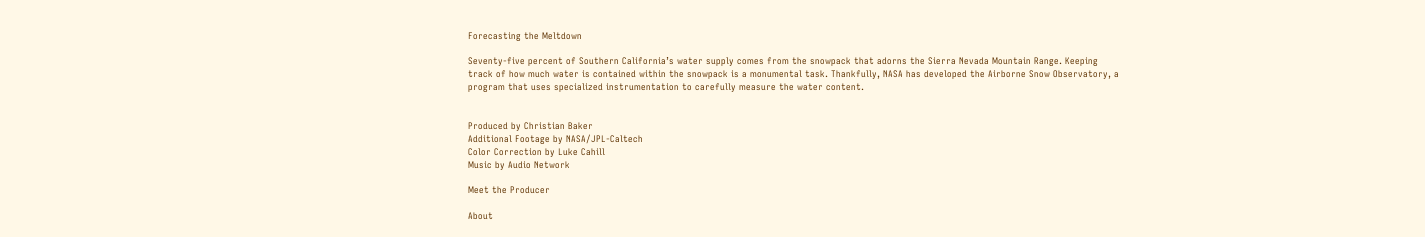Forecasting the Meltdown

Seventy-five percent of Southern California’s water supply comes from the snowpack that adorns the Sierra Nevada Mountain Range. Keeping track of how much water is contained within the snowpack is a monumental task. Thankfully, NASA has developed the Airborne Snow Observatory, a program that uses specialized instrumentation to carefully measure the water content.


Produced by Christian Baker
Additional Footage by NASA/JPL-Caltech
Color Correction by Luke Cahill
Music by Audio Network

Meet the Producer

About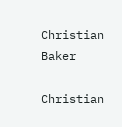Christian Baker

Christian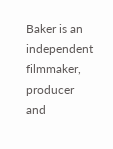Baker is an independent filmmaker, producer and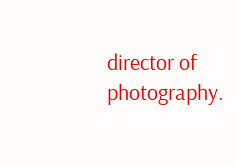director of photography.